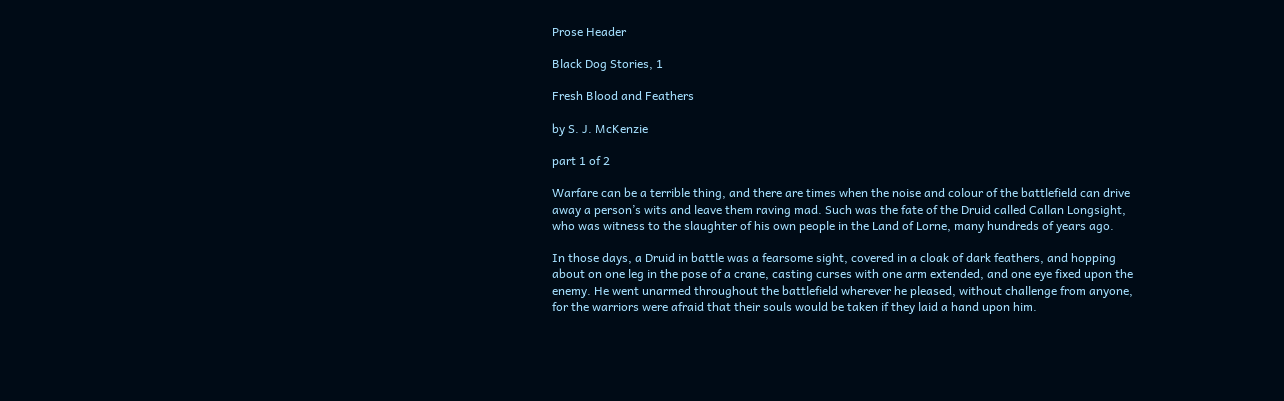Prose Header

Black Dog Stories, 1

Fresh Blood and Feathers

by S. J. McKenzie

part 1 of 2

Warfare can be a terrible thing, and there are times when the noise and colour of the battlefield can drive away a person’s wits and leave them raving mad. Such was the fate of the Druid called Callan Longsight, who was witness to the slaughter of his own people in the Land of Lorne, many hundreds of years ago.

In those days, a Druid in battle was a fearsome sight, covered in a cloak of dark feathers, and hopping about on one leg in the pose of a crane, casting curses with one arm extended, and one eye fixed upon the enemy. He went unarmed throughout the battlefield wherever he pleased, without challenge from anyone, for the warriors were afraid that their souls would be taken if they laid a hand upon him.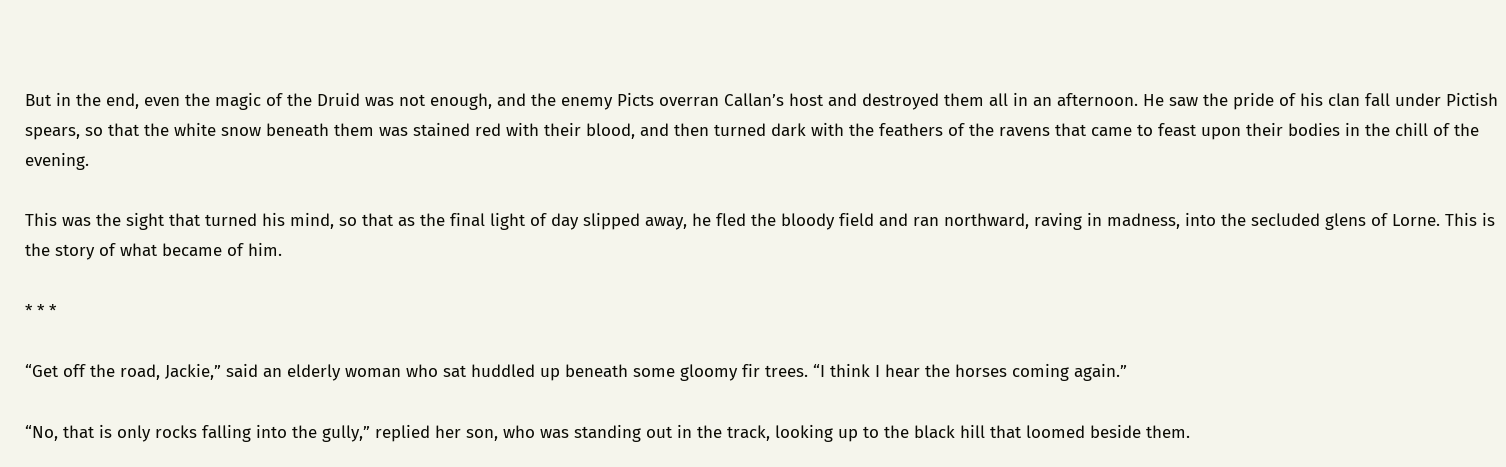But in the end, even the magic of the Druid was not enough, and the enemy Picts overran Callan’s host and destroyed them all in an afternoon. He saw the pride of his clan fall under Pictish spears, so that the white snow beneath them was stained red with their blood, and then turned dark with the feathers of the ravens that came to feast upon their bodies in the chill of the evening.

This was the sight that turned his mind, so that as the final light of day slipped away, he fled the bloody field and ran northward, raving in madness, into the secluded glens of Lorne. This is the story of what became of him.

* * *

“Get off the road, Jackie,” said an elderly woman who sat huddled up beneath some gloomy fir trees. “I think I hear the horses coming again.”

“No, that is only rocks falling into the gully,” replied her son, who was standing out in the track, looking up to the black hill that loomed beside them.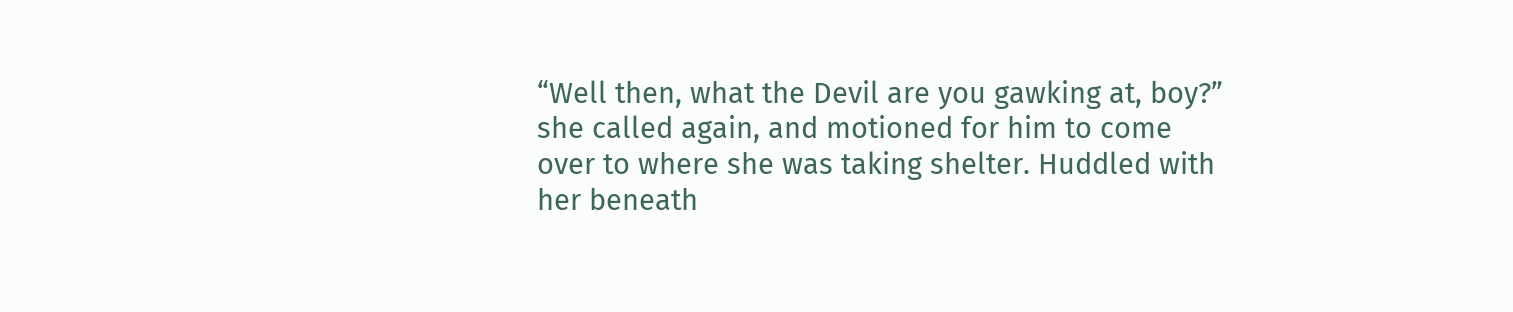“Well then, what the Devil are you gawking at, boy?” she called again, and motioned for him to come over to where she was taking shelter. Huddled with her beneath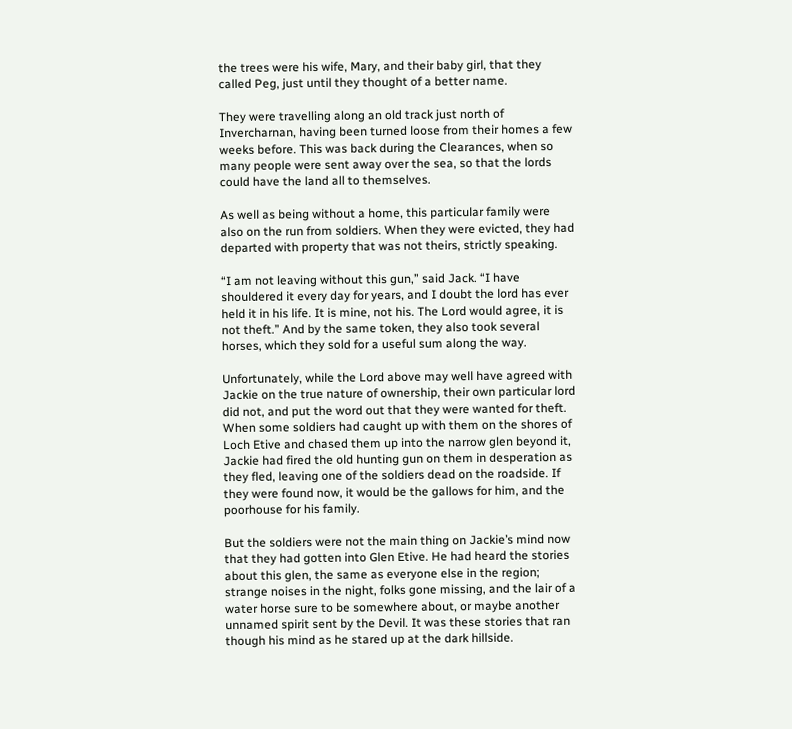the trees were his wife, Mary, and their baby girl, that they called Peg, just until they thought of a better name.

They were travelling along an old track just north of Invercharnan, having been turned loose from their homes a few weeks before. This was back during the Clearances, when so many people were sent away over the sea, so that the lords could have the land all to themselves.

As well as being without a home, this particular family were also on the run from soldiers. When they were evicted, they had departed with property that was not theirs, strictly speaking.

“I am not leaving without this gun,” said Jack. “I have shouldered it every day for years, and I doubt the lord has ever held it in his life. It is mine, not his. The Lord would agree, it is not theft.” And by the same token, they also took several horses, which they sold for a useful sum along the way.

Unfortunately, while the Lord above may well have agreed with Jackie on the true nature of ownership, their own particular lord did not, and put the word out that they were wanted for theft. When some soldiers had caught up with them on the shores of Loch Etive and chased them up into the narrow glen beyond it, Jackie had fired the old hunting gun on them in desperation as they fled, leaving one of the soldiers dead on the roadside. If they were found now, it would be the gallows for him, and the poorhouse for his family.

But the soldiers were not the main thing on Jackie’s mind now that they had gotten into Glen Etive. He had heard the stories about this glen, the same as everyone else in the region; strange noises in the night, folks gone missing, and the lair of a water horse sure to be somewhere about, or maybe another unnamed spirit sent by the Devil. It was these stories that ran though his mind as he stared up at the dark hillside.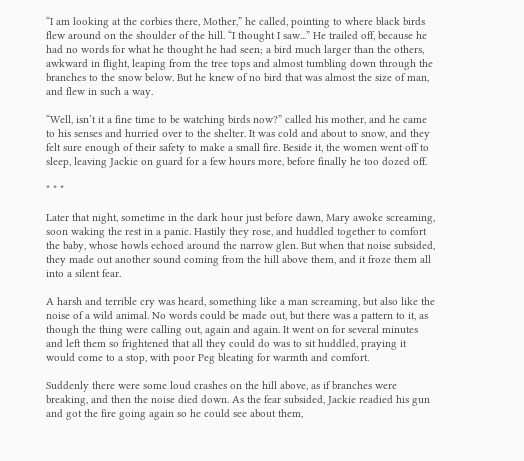“I am looking at the corbies there, Mother,” he called, pointing to where black birds flew around on the shoulder of the hill. “I thought I saw...” He trailed off, because he had no words for what he thought he had seen; a bird much larger than the others, awkward in flight, leaping from the tree tops and almost tumbling down through the branches to the snow below. But he knew of no bird that was almost the size of man, and flew in such a way.

“Well, isn’t it a fine time to be watching birds now?” called his mother, and he came to his senses and hurried over to the shelter. It was cold and about to snow, and they felt sure enough of their safety to make a small fire. Beside it, the women went off to sleep, leaving Jackie on guard for a few hours more, before finally he too dozed off.

* * *

Later that night, sometime in the dark hour just before dawn, Mary awoke screaming, soon waking the rest in a panic. Hastily they rose, and huddled together to comfort the baby, whose howls echoed around the narrow glen. But when that noise subsided, they made out another sound coming from the hill above them, and it froze them all into a silent fear.

A harsh and terrible cry was heard, something like a man screaming, but also like the noise of a wild animal. No words could be made out, but there was a pattern to it, as though the thing were calling out, again and again. It went on for several minutes and left them so frightened that all they could do was to sit huddled, praying it would come to a stop, with poor Peg bleating for warmth and comfort.

Suddenly there were some loud crashes on the hill above, as if branches were breaking, and then the noise died down. As the fear subsided, Jackie readied his gun and got the fire going again so he could see about them,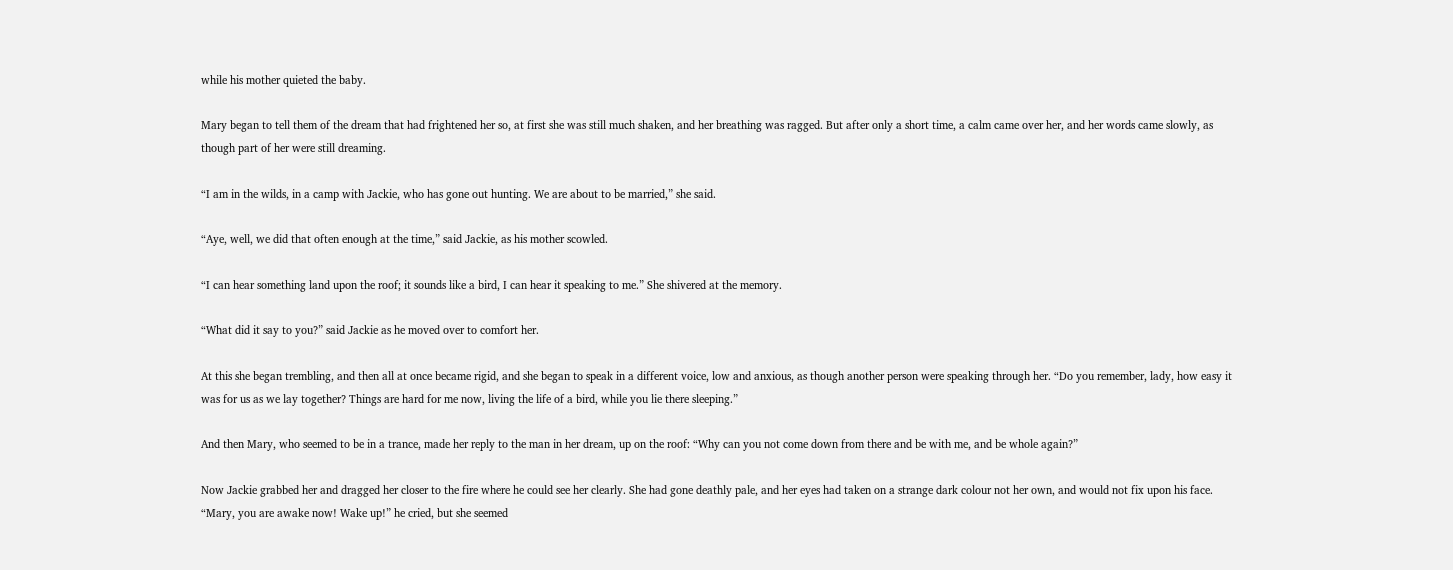while his mother quieted the baby.

Mary began to tell them of the dream that had frightened her so, at first she was still much shaken, and her breathing was ragged. But after only a short time, a calm came over her, and her words came slowly, as though part of her were still dreaming.

“I am in the wilds, in a camp with Jackie, who has gone out hunting. We are about to be married,” she said.

“Aye, well, we did that often enough at the time,” said Jackie, as his mother scowled.

“I can hear something land upon the roof; it sounds like a bird, I can hear it speaking to me.” She shivered at the memory.

“What did it say to you?” said Jackie as he moved over to comfort her.

At this she began trembling, and then all at once became rigid, and she began to speak in a different voice, low and anxious, as though another person were speaking through her. “Do you remember, lady, how easy it was for us as we lay together? Things are hard for me now, living the life of a bird, while you lie there sleeping.”

And then Mary, who seemed to be in a trance, made her reply to the man in her dream, up on the roof: “Why can you not come down from there and be with me, and be whole again?”

Now Jackie grabbed her and dragged her closer to the fire where he could see her clearly. She had gone deathly pale, and her eyes had taken on a strange dark colour not her own, and would not fix upon his face. “Mary, you are awake now! Wake up!” he cried, but she seemed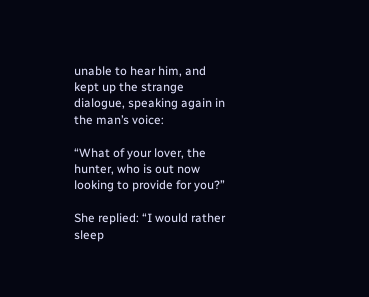unable to hear him, and kept up the strange dialogue, speaking again in the man’s voice:

“What of your lover, the hunter, who is out now looking to provide for you?”

She replied: “I would rather sleep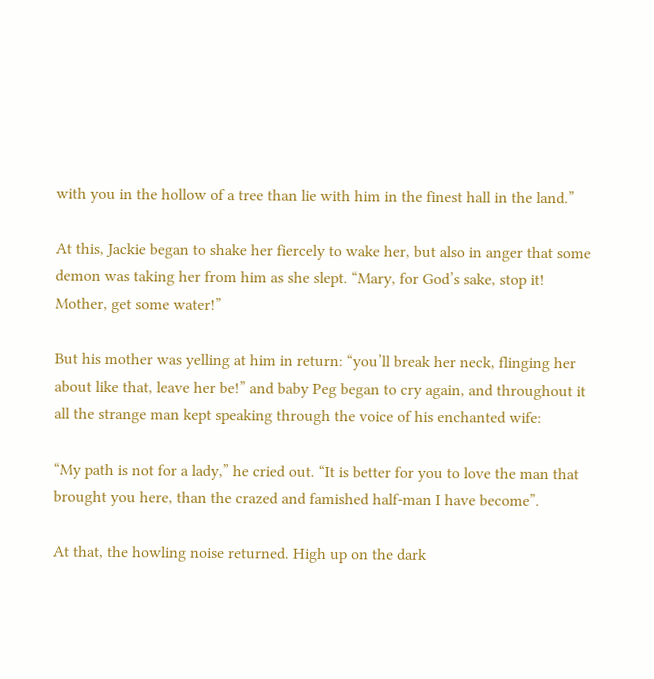with you in the hollow of a tree than lie with him in the finest hall in the land.”

At this, Jackie began to shake her fiercely to wake her, but also in anger that some demon was taking her from him as she slept. “Mary, for God’s sake, stop it! Mother, get some water!”

But his mother was yelling at him in return: “you’ll break her neck, flinging her about like that, leave her be!” and baby Peg began to cry again, and throughout it all the strange man kept speaking through the voice of his enchanted wife:

“My path is not for a lady,” he cried out. “It is better for you to love the man that brought you here, than the crazed and famished half-man I have become”.

At that, the howling noise returned. High up on the dark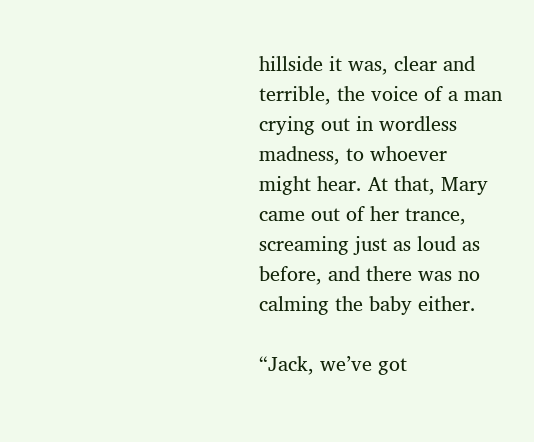hillside it was, clear and terrible, the voice of a man crying out in wordless madness, to whoever might hear. At that, Mary came out of her trance, screaming just as loud as before, and there was no calming the baby either.

“Jack, we’ve got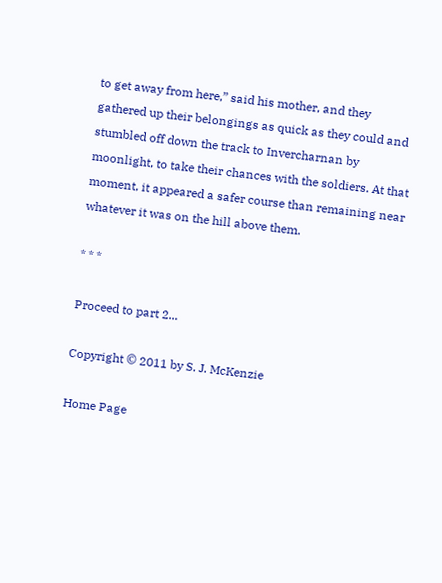to get away from here,” said his mother, and they gathered up their belongings as quick as they could and stumbled off down the track to Invercharnan by moonlight, to take their chances with the soldiers. At that moment, it appeared a safer course than remaining near whatever it was on the hill above them.

* * *

Proceed to part 2...

Copyright © 2011 by S. J. McKenzie

Home Page